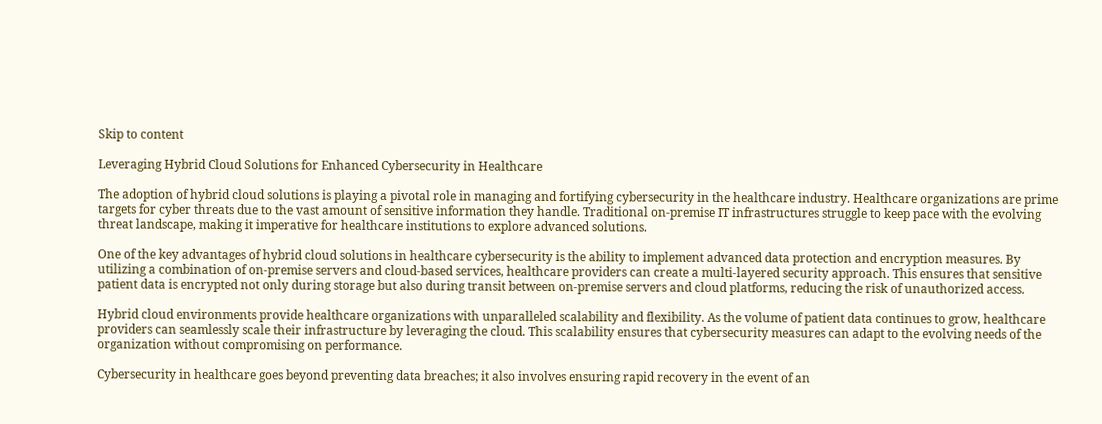Skip to content

Leveraging Hybrid Cloud Solutions for Enhanced Cybersecurity in Healthcare

The adoption of hybrid cloud solutions is playing a pivotal role in managing and fortifying cybersecurity in the healthcare industry. Healthcare organizations are prime targets for cyber threats due to the vast amount of sensitive information they handle. Traditional on-premise IT infrastructures struggle to keep pace with the evolving threat landscape, making it imperative for healthcare institutions to explore advanced solutions.

One of the key advantages of hybrid cloud solutions in healthcare cybersecurity is the ability to implement advanced data protection and encryption measures. By utilizing a combination of on-premise servers and cloud-based services, healthcare providers can create a multi-layered security approach. This ensures that sensitive patient data is encrypted not only during storage but also during transit between on-premise servers and cloud platforms, reducing the risk of unauthorized access.

Hybrid cloud environments provide healthcare organizations with unparalleled scalability and flexibility. As the volume of patient data continues to grow, healthcare providers can seamlessly scale their infrastructure by leveraging the cloud. This scalability ensures that cybersecurity measures can adapt to the evolving needs of the organization without compromising on performance.

Cybersecurity in healthcare goes beyond preventing data breaches; it also involves ensuring rapid recovery in the event of an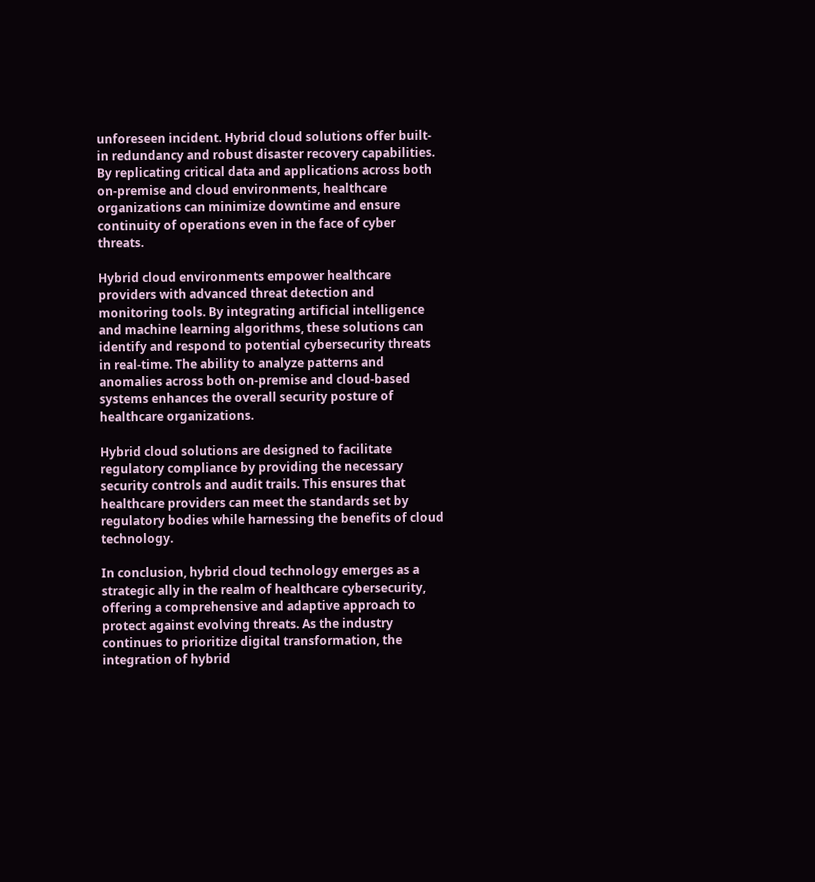unforeseen incident. Hybrid cloud solutions offer built-in redundancy and robust disaster recovery capabilities. By replicating critical data and applications across both on-premise and cloud environments, healthcare organizations can minimize downtime and ensure continuity of operations even in the face of cyber threats.

Hybrid cloud environments empower healthcare providers with advanced threat detection and monitoring tools. By integrating artificial intelligence and machine learning algorithms, these solutions can identify and respond to potential cybersecurity threats in real-time. The ability to analyze patterns and anomalies across both on-premise and cloud-based systems enhances the overall security posture of healthcare organizations.

Hybrid cloud solutions are designed to facilitate regulatory compliance by providing the necessary security controls and audit trails. This ensures that healthcare providers can meet the standards set by regulatory bodies while harnessing the benefits of cloud technology.

In conclusion, hybrid cloud technology emerges as a strategic ally in the realm of healthcare cybersecurity, offering a comprehensive and adaptive approach to protect against evolving threats. As the industry continues to prioritize digital transformation, the integration of hybrid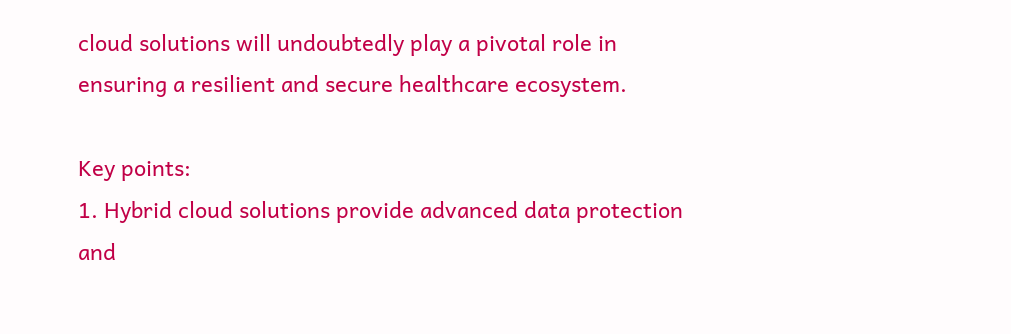cloud solutions will undoubtedly play a pivotal role in ensuring a resilient and secure healthcare ecosystem.

Key points:
1. Hybrid cloud solutions provide advanced data protection and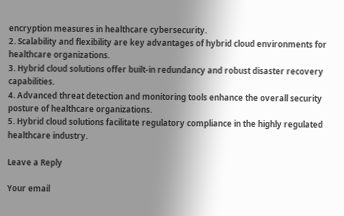encryption measures in healthcare cybersecurity.
2. Scalability and flexibility are key advantages of hybrid cloud environments for healthcare organizations.
3. Hybrid cloud solutions offer built-in redundancy and robust disaster recovery capabilities.
4. Advanced threat detection and monitoring tools enhance the overall security posture of healthcare organizations.
5. Hybrid cloud solutions facilitate regulatory compliance in the highly regulated healthcare industry.

Leave a Reply

Your email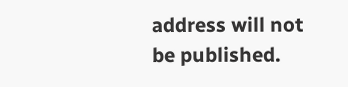address will not be published.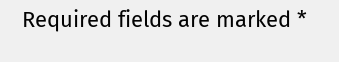Required fields are marked *